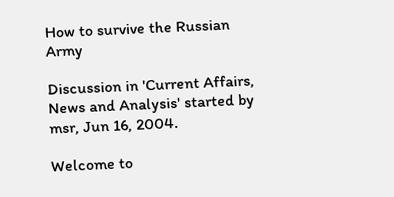How to survive the Russian Army

Discussion in 'Current Affairs, News and Analysis' started by msr, Jun 16, 2004.

Welcome to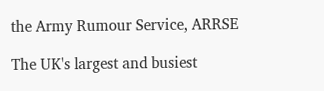the Army Rumour Service, ARRSE

The UK's largest and busiest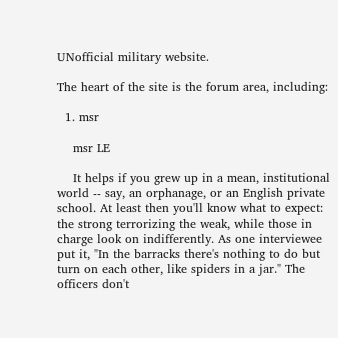UNofficial military website.

The heart of the site is the forum area, including:

  1. msr

    msr LE

    It helps if you grew up in a mean, institutional world -- say, an orphanage, or an English private school. At least then you'll know what to expect: the strong terrorizing the weak, while those in charge look on indifferently. As one interviewee put it, "In the barracks there's nothing to do but turn on each other, like spiders in a jar." The officers don't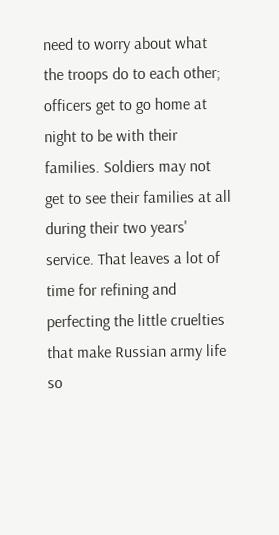need to worry about what the troops do to each other; officers get to go home at night to be with their families. Soldiers may not get to see their families at all during their two years' service. That leaves a lot of time for refining and perfecting the little cruelties that make Russian army life so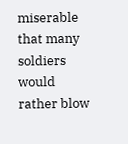miserable that many soldiers would rather blow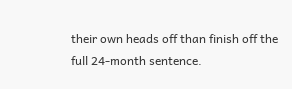their own heads off than finish off the full 24-month sentence.